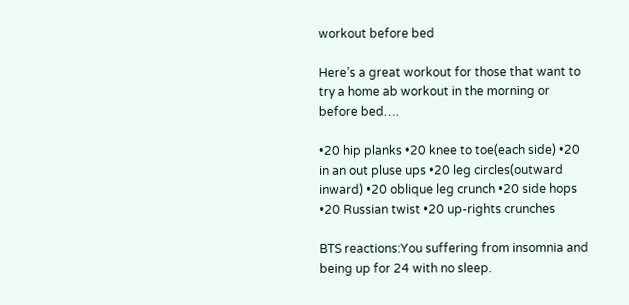workout before bed

Here’s a great workout for those that want to try a home ab workout in the morning or before bed….

•20 hip planks •20 knee to toe(each side) •20 in an out pluse ups •20 leg circles(outward inward) •20 oblique leg crunch •20 side hops •20 Russian twist •20 up-rights crunches

BTS reactions:You suffering from insomnia and being up for 24 with no sleep.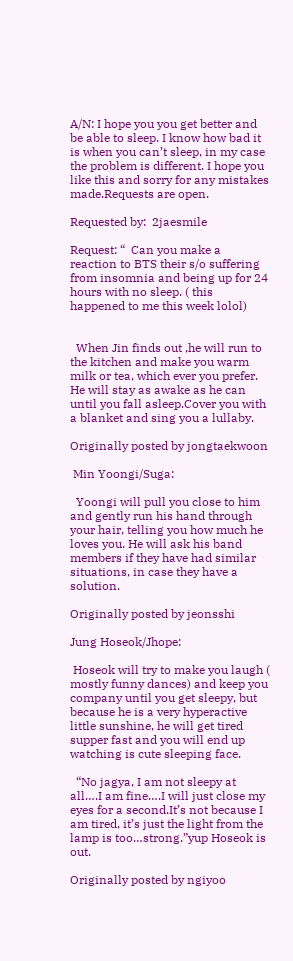A/N: I hope you you get better and be able to sleep. I know how bad it is when you can’t sleep, in my case the problem is different. I hope you like this and sorry for any mistakes made.Requests are open.

Requested by:  2jaesmile

Request: “  Can you make a reaction to BTS their s/o suffering from insomnia and being up for 24 hours with no sleep. ( this happened to me this week lolol)


  When Jin finds out ,he will run to the kitchen and make you warm milk or tea, which ever you prefer. He will stay as awake as he can until you fall asleep.Cover you with a blanket and sing you a lullaby.

Originally posted by jongtaekwoon

 Min Yoongi/Suga:

  Yoongi will pull you close to him and gently run his hand through your hair, telling you how much he loves you. He will ask his band members if they have had similar situations, in case they have a solution.

Originally posted by jeonsshi

Jung Hoseok/Jhope:

 Hoseok will try to make you laugh ( mostly funny dances) and keep you company until you get sleepy, but because he is a very hyperactive little sunshine, he will get tired supper fast and you will end up watching is cute sleeping face.

  “No jagya, I am not sleepy at all….I am fine….I will just close my eyes for a second.It’s not because I am tired, it’s just the light from the lamp is too…strong.”yup Hoseok is out.

Originally posted by ngiyoo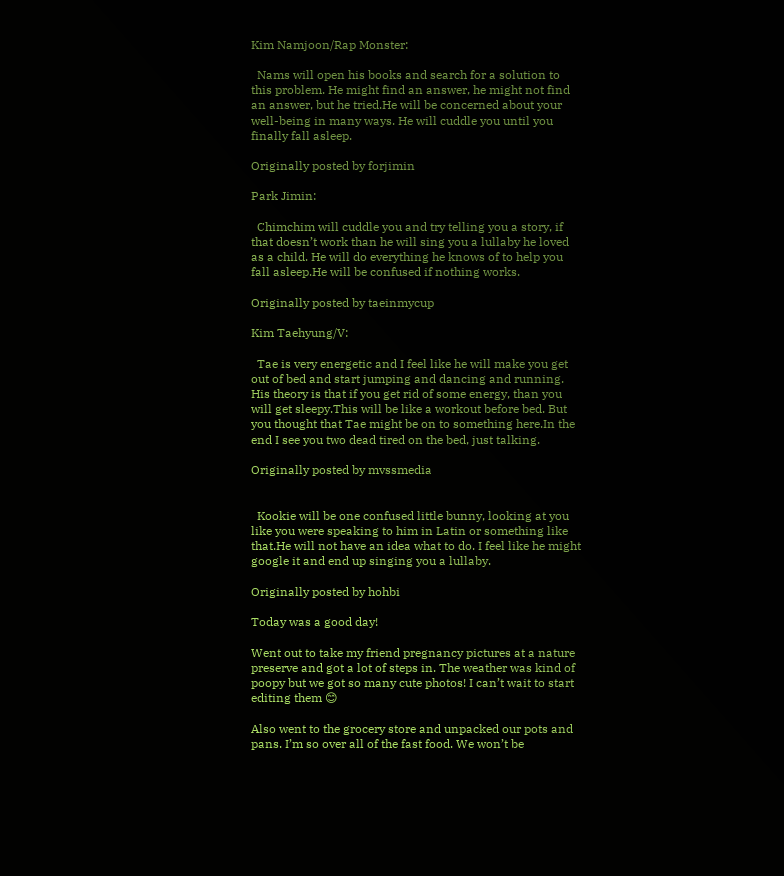Kim Namjoon/Rap Monster:

  Nams will open his books and search for a solution to this problem. He might find an answer, he might not find an answer, but he tried.He will be concerned about your well-being in many ways. He will cuddle you until you finally fall asleep.

Originally posted by forjimin

Park Jimin:

  Chimchim will cuddle you and try telling you a story, if that doesn’t work than he will sing you a lullaby he loved as a child. He will do everything he knows of to help you fall asleep.He will be confused if nothing works.

Originally posted by taeinmycup

Kim Taehyung/V:

  Tae is very energetic and I feel like he will make you get out of bed and start jumping and dancing and running. His theory is that if you get rid of some energy, than you will get sleepy.This will be like a workout before bed. But you thought that Tae might be on to something here.In the end I see you two dead tired on the bed, just talking.

Originally posted by mvssmedia


  Kookie will be one confused little bunny, looking at you like you were speaking to him in Latin or something like that.He will not have an idea what to do. I feel like he might google it and end up singing you a lullaby.

Originally posted by hohbi

Today was a good day!

Went out to take my friend pregnancy pictures at a nature preserve and got a lot of steps in. The weather was kind of poopy but we got so many cute photos! I can’t wait to start editing them 😊

Also went to the grocery store and unpacked our pots and pans. I’m so over all of the fast food. We won’t be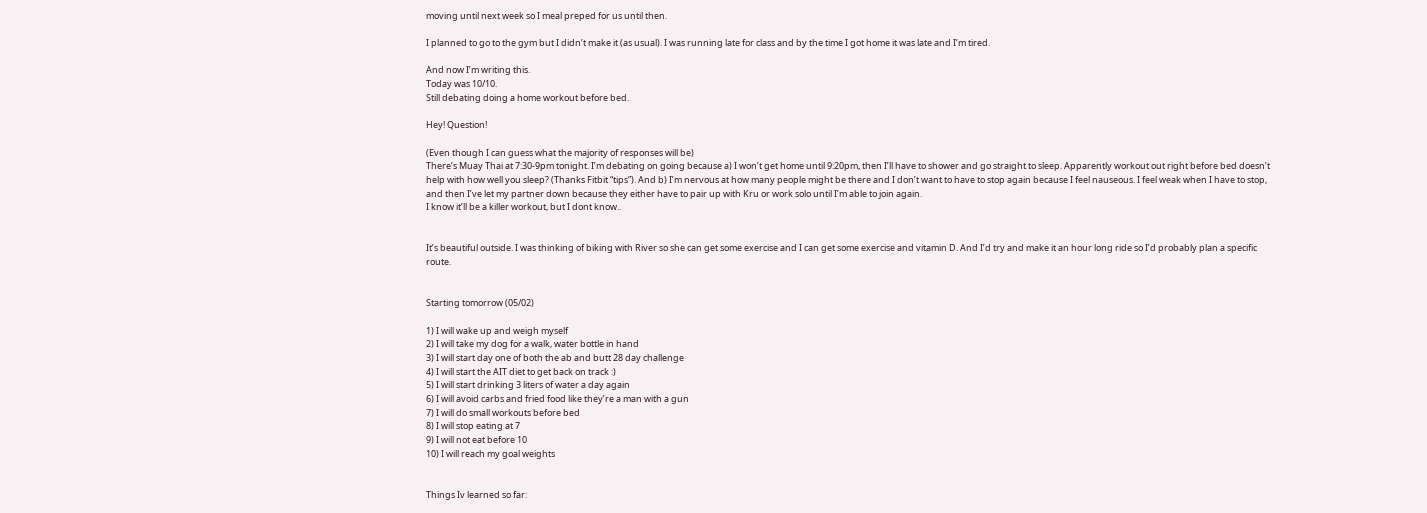moving until next week so I meal preped for us until then.

I planned to go to the gym but I didn’t make it (as usual). I was running late for class and by the time I got home it was late and I’m tired.

And now I’m writing this.
Today was 10/10.
Still debating doing a home workout before bed.

Hey! Question!

(Even though I can guess what the majority of responses will be)
There’s Muay Thai at 7:30-9pm tonight. I’m debating on going because a) I won’t get home until 9:20pm, then I’ll have to shower and go straight to sleep. Apparently workout out right before bed doesn’t help with how well you sleep? (Thanks Fitbit “tips”). And b) I’m nervous at how many people might be there and I don’t want to have to stop again because I feel nauseous. I feel weak when I have to stop, and then I’ve let my partner down because they either have to pair up with Kru or work solo until I’m able to join again.
I know it’ll be a killer workout, but I dont know..


It’s beautiful outside. I was thinking of biking with River so she can get some exercise and I can get some exercise and vitamin D. And I’d try and make it an hour long ride so I’d probably plan a specific route.


Starting tomorrow (05/02)

1) I will wake up and weigh myself
2) I will take my dog for a walk, water bottle in hand
3) I will start day one of both the ab and butt 28 day challenge
4) I will start the AIT diet to get back on track :)
5) I will start drinking 3 liters of water a day again
6) I will avoid carbs and fried food like they’re a man with a gun
7) I will do small workouts before bed
8) I will stop eating at 7
9) I will not eat before 10
10) I will reach my goal weights


Things Iv learned so far: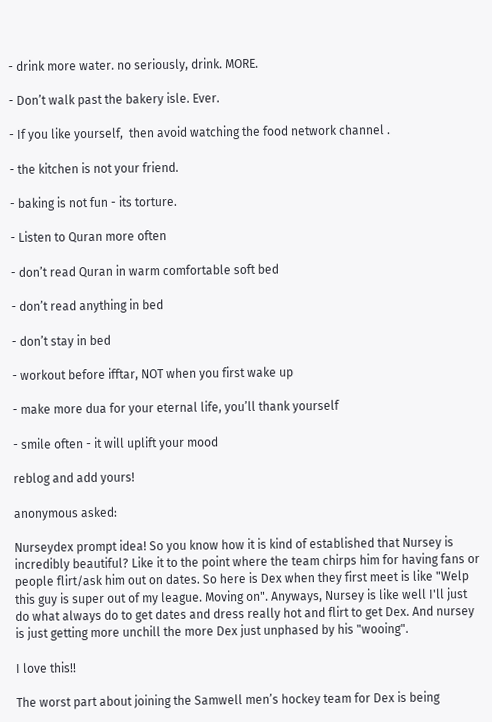- drink more water. no seriously, drink. MORE.

- Don’t walk past the bakery isle. Ever.

- If you like yourself,  then avoid watching the food network channel .

- the kitchen is not your friend.

- baking is not fun - its torture.

- Listen to Quran more often

- don’t read Quran in warm comfortable soft bed

- don’t read anything in bed

- don’t stay in bed

- workout before ifftar, NOT when you first wake up

- make more dua for your eternal life, you’ll thank yourself

- smile often - it will uplift your mood

reblog and add yours!

anonymous asked:

Nurseydex prompt idea! So you know how it is kind of established that Nursey is incredibly beautiful? Like it to the point where the team chirps him for having fans or people flirt/ask him out on dates. So here is Dex when they first meet is like "Welp this guy is super out of my league. Moving on". Anyways, Nursey is like well I'll just do what always do to get dates and dress really hot and flirt to get Dex. And nursey is just getting more unchill the more Dex just unphased by his "wooing".

I love this!!

The worst part about joining the Samwell men’s hockey team for Dex is being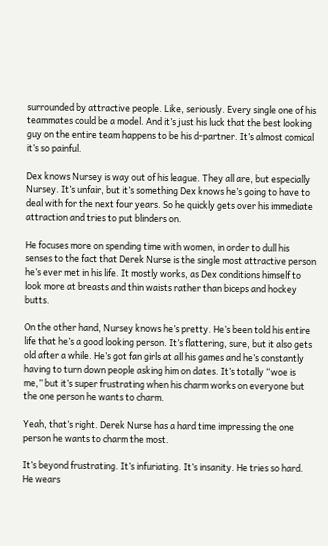surrounded by attractive people. Like, seriously. Every single one of his teammates could be a model. And it’s just his luck that the best looking guy on the entire team happens to be his d-partner. It’s almost comical it’s so painful.

Dex knows Nursey is way out of his league. They all are, but especially Nursey. It’s unfair, but it’s something Dex knows he’s going to have to deal with for the next four years. So he quickly gets over his immediate attraction and tries to put blinders on.

He focuses more on spending time with women, in order to dull his senses to the fact that Derek Nurse is the single most attractive person he’s ever met in his life. It mostly works, as Dex conditions himself to look more at breasts and thin waists rather than biceps and hockey butts.

On the other hand, Nursey knows he’s pretty. He’s been told his entire life that he’s a good looking person. It’s flattering, sure, but it also gets old after a while. He’s got fan girls at all his games and he’s constantly having to turn down people asking him on dates. It’s totally “woe is me,” but it’s super frustrating when his charm works on everyone but the one person he wants to charm.

Yeah, that’s right. Derek Nurse has a hard time impressing the one person he wants to charm the most.

It’s beyond frustrating. It’s infuriating. It’s insanity. He tries so hard. He wears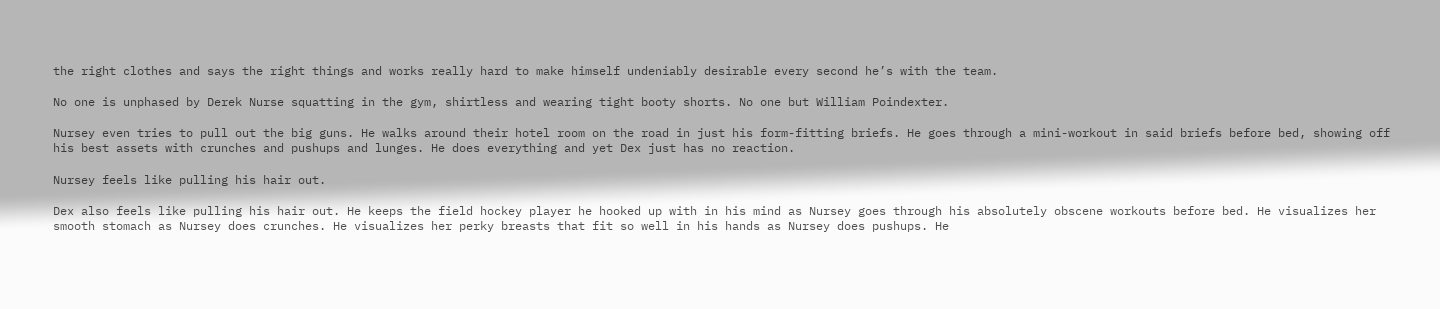the right clothes and says the right things and works really hard to make himself undeniably desirable every second he’s with the team.

No one is unphased by Derek Nurse squatting in the gym, shirtless and wearing tight booty shorts. No one but William Poindexter.

Nursey even tries to pull out the big guns. He walks around their hotel room on the road in just his form-fitting briefs. He goes through a mini-workout in said briefs before bed, showing off his best assets with crunches and pushups and lunges. He does everything and yet Dex just has no reaction.

Nursey feels like pulling his hair out.

Dex also feels like pulling his hair out. He keeps the field hockey player he hooked up with in his mind as Nursey goes through his absolutely obscene workouts before bed. He visualizes her smooth stomach as Nursey does crunches. He visualizes her perky breasts that fit so well in his hands as Nursey does pushups. He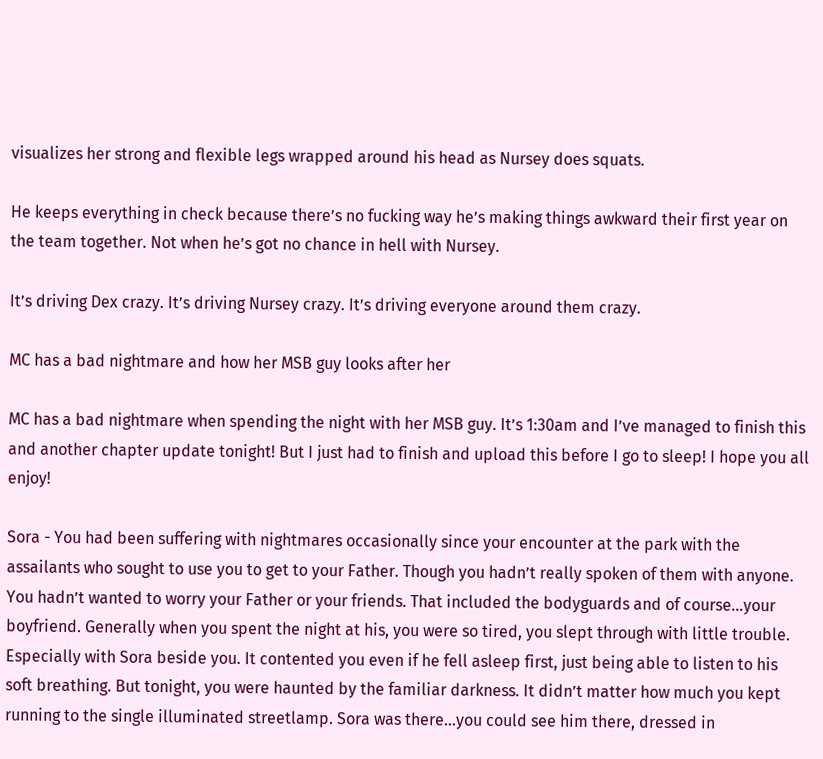visualizes her strong and flexible legs wrapped around his head as Nursey does squats.

He keeps everything in check because there’s no fucking way he’s making things awkward their first year on the team together. Not when he’s got no chance in hell with Nursey.

It’s driving Dex crazy. It’s driving Nursey crazy. It’s driving everyone around them crazy.

MC has a bad nightmare and how her MSB guy looks after her

MC has a bad nightmare when spending the night with her MSB guy. It’s 1:30am and I’ve managed to finish this and another chapter update tonight! But I just had to finish and upload this before I go to sleep! I hope you all enjoy!

Sora - You had been suffering with nightmares occasionally since your encounter at the park with the assailants who sought to use you to get to your Father. Though you hadn’t really spoken of them with anyone. You hadn’t wanted to worry your Father or your friends. That included the bodyguards and of course…your boyfriend. Generally when you spent the night at his, you were so tired, you slept through with little trouble. Especially with Sora beside you. It contented you even if he fell asleep first, just being able to listen to his soft breathing. But tonight, you were haunted by the familiar darkness. It didn’t matter how much you kept running to the single illuminated streetlamp. Sora was there…you could see him there, dressed in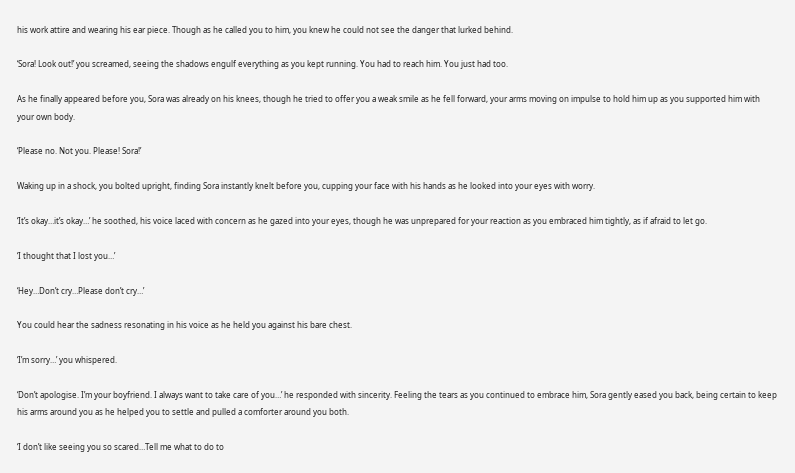his work attire and wearing his ear piece. Though as he called you to him, you knew he could not see the danger that lurked behind.

‘Sora! Look out!’ you screamed, seeing the shadows engulf everything as you kept running. You had to reach him. You just had too.

As he finally appeared before you, Sora was already on his knees, though he tried to offer you a weak smile as he fell forward, your arms moving on impulse to hold him up as you supported him with your own body.

‘Please no. Not you. Please! Sora!’

Waking up in a shock, you bolted upright, finding Sora instantly knelt before you, cupping your face with his hands as he looked into your eyes with worry.

‘It’s okay…it’s okay…’ he soothed, his voice laced with concern as he gazed into your eyes, though he was unprepared for your reaction as you embraced him tightly, as if afraid to let go.

‘I thought that I lost you…’

‘Hey…Don’t cry…Please don’t cry…’

You could hear the sadness resonating in his voice as he held you against his bare chest.

‘I’m sorry…’ you whispered.

‘Don’t apologise. I’m your boyfriend. I always want to take care of you…’ he responded with sincerity. Feeling the tears as you continued to embrace him, Sora gently eased you back, being certain to keep his arms around you as he helped you to settle and pulled a comforter around you both.

‘I don’t like seeing you so scared…Tell me what to do to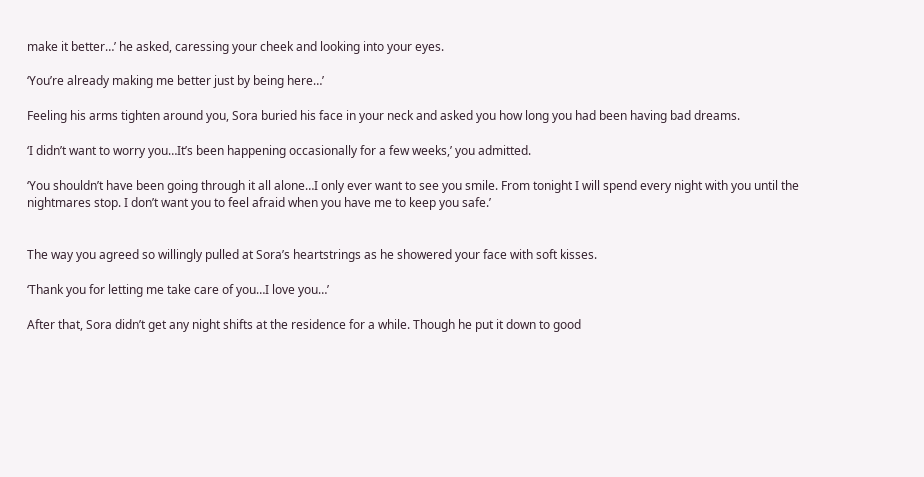make it better…’ he asked, caressing your cheek and looking into your eyes.

‘You’re already making me better just by being here…’

Feeling his arms tighten around you, Sora buried his face in your neck and asked you how long you had been having bad dreams.

‘I didn’t want to worry you…It’s been happening occasionally for a few weeks,’ you admitted.

‘You shouldn’t have been going through it all alone…I only ever want to see you smile. From tonight I will spend every night with you until the nightmares stop. I don’t want you to feel afraid when you have me to keep you safe.’


The way you agreed so willingly pulled at Sora’s heartstrings as he showered your face with soft kisses.

‘Thank you for letting me take care of you…I love you…’

After that, Sora didn’t get any night shifts at the residence for a while. Though he put it down to good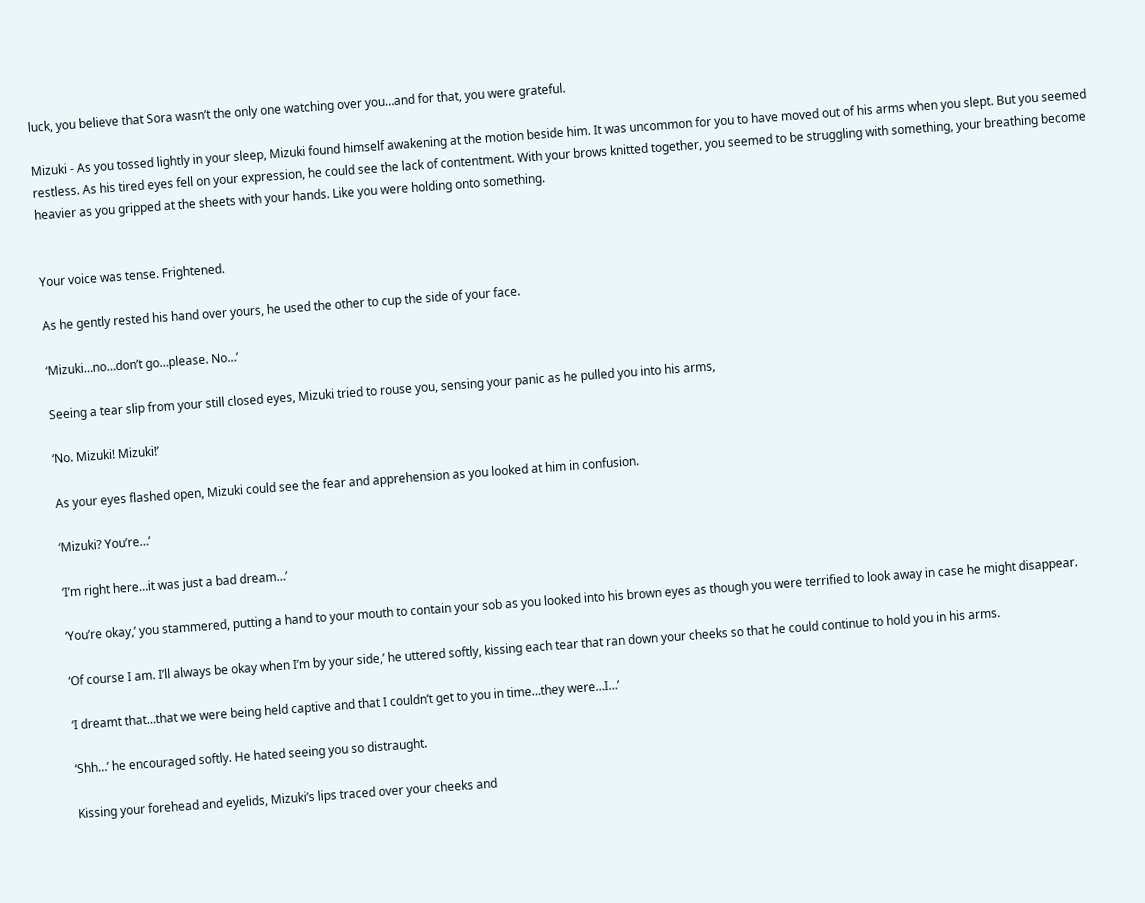luck, you believe that Sora wasn’t the only one watching over you…and for that, you were grateful.

Mizuki - As you tossed lightly in your sleep, Mizuki found himself awakening at the motion beside him. It was uncommon for you to have moved out of his arms when you slept. But you seemed restless. As his tired eyes fell on your expression, he could see the lack of contentment. With your brows knitted together, you seemed to be struggling with something, your breathing become heavier as you gripped at the sheets with your hands. Like you were holding onto something.


Your voice was tense. Frightened.

As he gently rested his hand over yours, he used the other to cup the side of your face.

‘Mizuki…no…don’t go…please. No…’

Seeing a tear slip from your still closed eyes, Mizuki tried to rouse you, sensing your panic as he pulled you into his arms,

‘No. Mizuki! Mizuki!’

As your eyes flashed open, Mizuki could see the fear and apprehension as you looked at him in confusion.

‘Mizuki? You’re…’

‘I’m right here…it was just a bad dream…’

‘You’re okay,’ you stammered, putting a hand to your mouth to contain your sob as you looked into his brown eyes as though you were terrified to look away in case he might disappear.

‘Of course I am. I’ll always be okay when I’m by your side,’ he uttered softly, kissing each tear that ran down your cheeks so that he could continue to hold you in his arms.

‘I dreamt that…that we were being held captive and that I couldn’t get to you in time…they were…I…’

‘Shh…’ he encouraged softly. He hated seeing you so distraught.

Kissing your forehead and eyelids, Mizuki’s lips traced over your cheeks and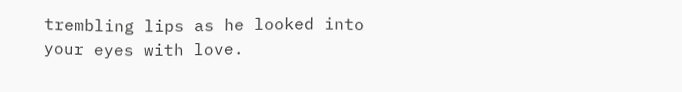trembling lips as he looked into your eyes with love.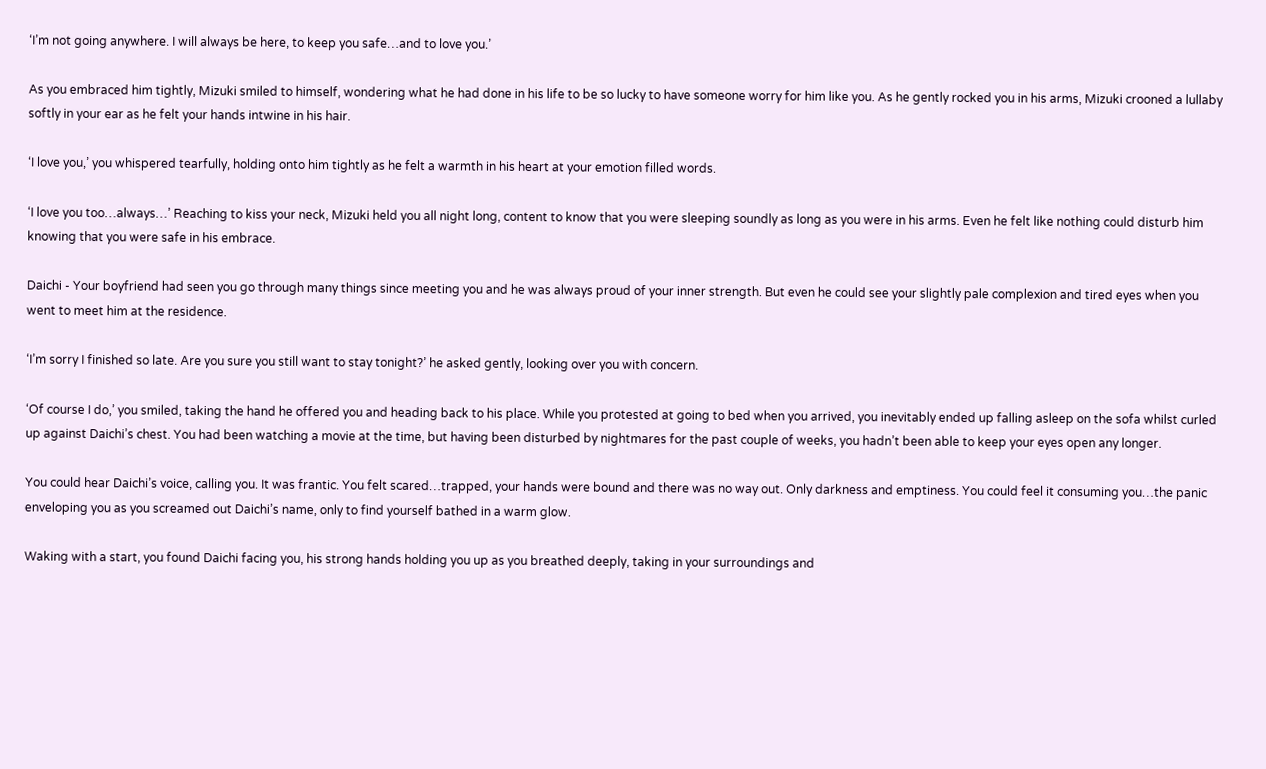‘I’m not going anywhere. I will always be here, to keep you safe…and to love you.’

As you embraced him tightly, Mizuki smiled to himself, wondering what he had done in his life to be so lucky to have someone worry for him like you. As he gently rocked you in his arms, Mizuki crooned a lullaby softly in your ear as he felt your hands intwine in his hair.

‘I love you,’ you whispered tearfully, holding onto him tightly as he felt a warmth in his heart at your emotion filled words.

‘I love you too…always…’ Reaching to kiss your neck, Mizuki held you all night long, content to know that you were sleeping soundly as long as you were in his arms. Even he felt like nothing could disturb him knowing that you were safe in his embrace.

Daichi - Your boyfriend had seen you go through many things since meeting you and he was always proud of your inner strength. But even he could see your slightly pale complexion and tired eyes when you went to meet him at the residence.

‘I’m sorry I finished so late. Are you sure you still want to stay tonight?’ he asked gently, looking over you with concern.

‘Of course I do,’ you smiled, taking the hand he offered you and heading back to his place. While you protested at going to bed when you arrived, you inevitably ended up falling asleep on the sofa whilst curled up against Daichi’s chest. You had been watching a movie at the time, but having been disturbed by nightmares for the past couple of weeks, you hadn’t been able to keep your eyes open any longer.

You could hear Daichi’s voice, calling you. It was frantic. You felt scared…trapped, your hands were bound and there was no way out. Only darkness and emptiness. You could feel it consuming you…the panic enveloping you as you screamed out Daichi’s name, only to find yourself bathed in a warm glow.

Waking with a start, you found Daichi facing you, his strong hands holding you up as you breathed deeply, taking in your surroundings and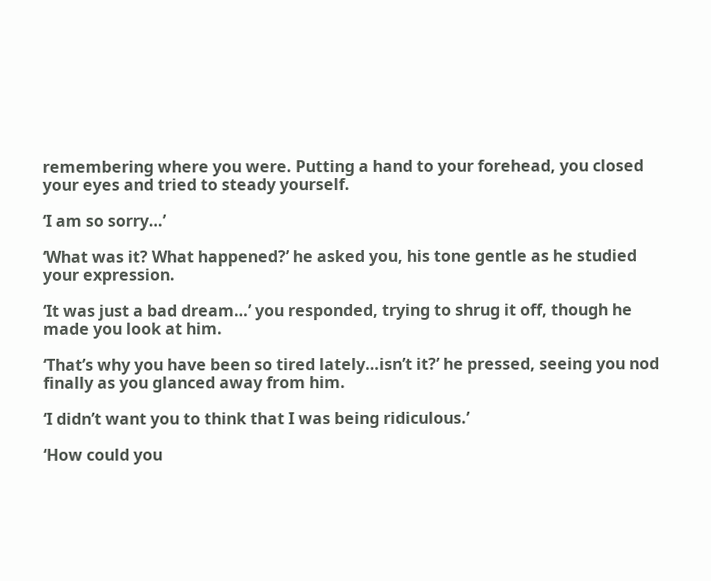remembering where you were. Putting a hand to your forehead, you closed your eyes and tried to steady yourself.

‘I am so sorry…’

‘What was it? What happened?’ he asked you, his tone gentle as he studied your expression.

‘It was just a bad dream…’ you responded, trying to shrug it off, though he made you look at him.

‘That’s why you have been so tired lately…isn’t it?’ he pressed, seeing you nod finally as you glanced away from him.

‘I didn’t want you to think that I was being ridiculous.’

‘How could you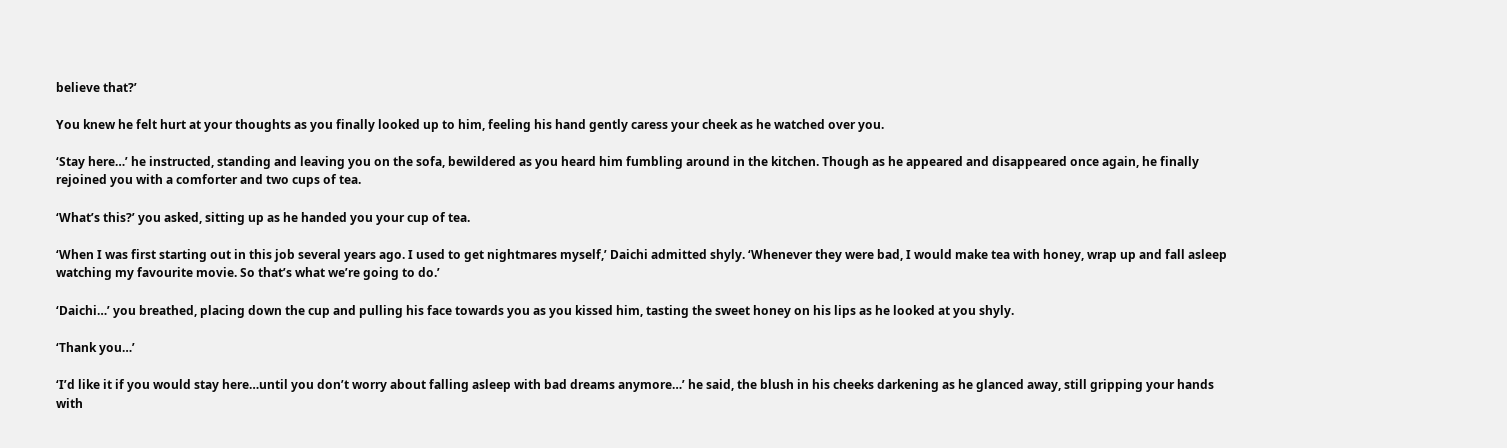believe that?’

You knew he felt hurt at your thoughts as you finally looked up to him, feeling his hand gently caress your cheek as he watched over you.

‘Stay here…’ he instructed, standing and leaving you on the sofa, bewildered as you heard him fumbling around in the kitchen. Though as he appeared and disappeared once again, he finally rejoined you with a comforter and two cups of tea.

‘What’s this?’ you asked, sitting up as he handed you your cup of tea.

‘When I was first starting out in this job several years ago. I used to get nightmares myself,’ Daichi admitted shyly. ‘Whenever they were bad, I would make tea with honey, wrap up and fall asleep watching my favourite movie. So that’s what we’re going to do.’

‘Daichi…’ you breathed, placing down the cup and pulling his face towards you as you kissed him, tasting the sweet honey on his lips as he looked at you shyly.

‘Thank you…’

‘I’d like it if you would stay here…until you don’t worry about falling asleep with bad dreams anymore…’ he said, the blush in his cheeks darkening as he glanced away, still gripping your hands with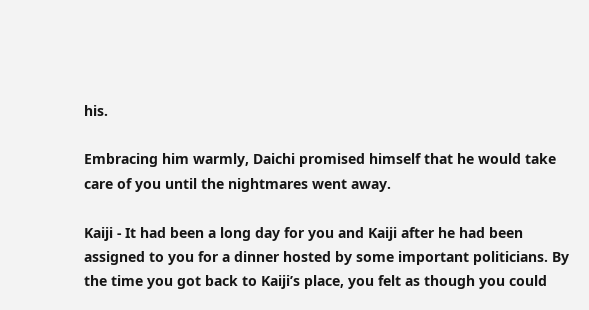his.

Embracing him warmly, Daichi promised himself that he would take care of you until the nightmares went away.

Kaiji - It had been a long day for you and Kaiji after he had been assigned to you for a dinner hosted by some important politicians. By the time you got back to Kaiji’s place, you felt as though you could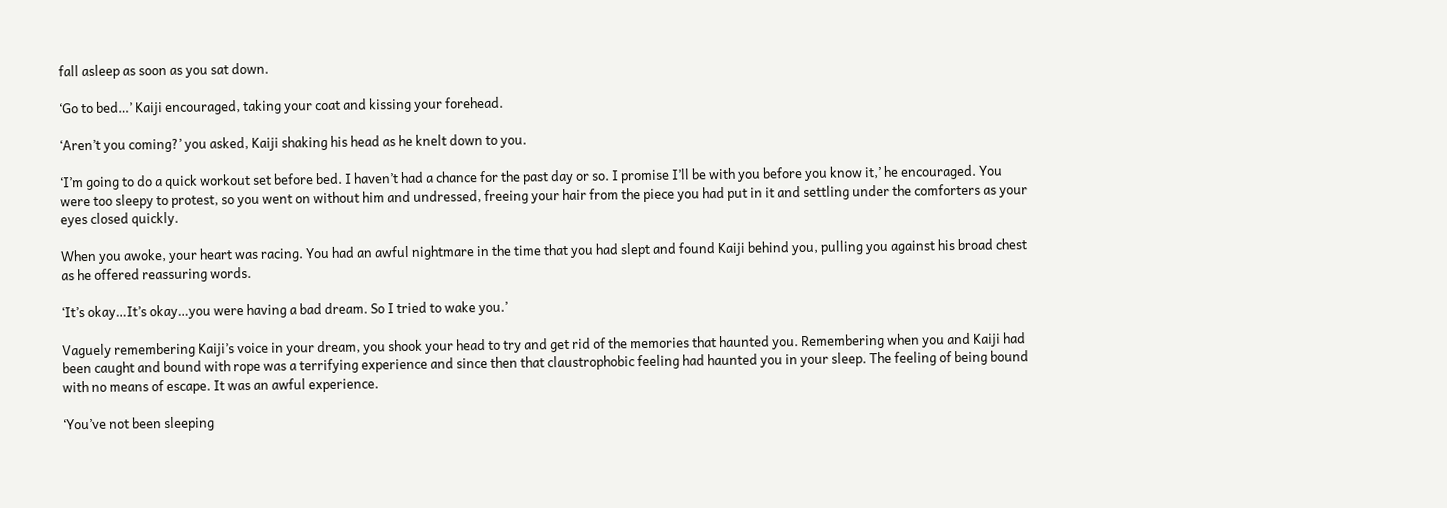fall asleep as soon as you sat down.

‘Go to bed…’ Kaiji encouraged, taking your coat and kissing your forehead.

‘Aren’t you coming?’ you asked, Kaiji shaking his head as he knelt down to you.

‘I’m going to do a quick workout set before bed. I haven’t had a chance for the past day or so. I promise I’ll be with you before you know it,’ he encouraged. You were too sleepy to protest, so you went on without him and undressed, freeing your hair from the piece you had put in it and settling under the comforters as your eyes closed quickly.

When you awoke, your heart was racing. You had an awful nightmare in the time that you had slept and found Kaiji behind you, pulling you against his broad chest as he offered reassuring words.

‘It’s okay…It’s okay…you were having a bad dream. So I tried to wake you.’

Vaguely remembering Kaiji’s voice in your dream, you shook your head to try and get rid of the memories that haunted you. Remembering when you and Kaiji had been caught and bound with rope was a terrifying experience and since then that claustrophobic feeling had haunted you in your sleep. The feeling of being bound with no means of escape. It was an awful experience.

‘You’ve not been sleeping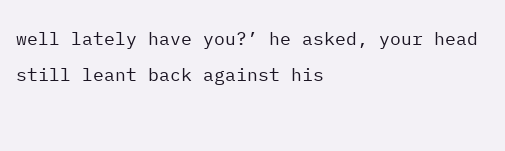well lately have you?’ he asked, your head still leant back against his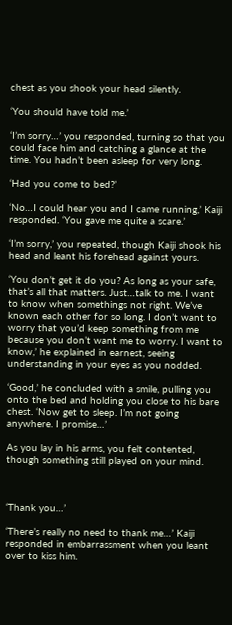chest as you shook your head silently.

‘You should have told me.’

‘I’m sorry…’ you responded, turning so that you could face him and catching a glance at the time. You hadn’t been asleep for very long.

‘Had you come to bed?’

‘No…I could hear you and I came running,’ Kaiji responded. ‘You gave me quite a scare.’

‘I’m sorry,’ you repeated, though Kaiji shook his head and leant his forehead against yours.

‘You don’t get it do you? As long as your safe, that’s all that matters. Just…talk to me. I want to know when somethings not right. We’ve known each other for so long. I don’t want to worry that you’d keep something from me because you don’t want me to worry. I want to know,’ he explained in earnest, seeing understanding in your eyes as you nodded.

‘Good,’ he concluded with a smile, pulling you onto the bed and holding you close to his bare chest. ‘Now get to sleep. I’m not going anywhere. I promise…’

As you lay in his arms, you felt contented, though something still played on your mind.



‘Thank you…’

‘There’s really no need to thank me…’ Kaiji responded in embarrassment when you leant over to kiss him.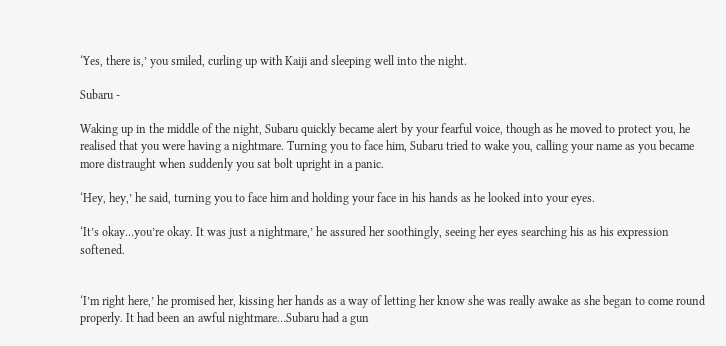‘Yes, there is,’ you smiled, curling up with Kaiji and sleeping well into the night.

Subaru -

Waking up in the middle of the night, Subaru quickly became alert by your fearful voice, though as he moved to protect you, he realised that you were having a nightmare. Turning you to face him, Subaru tried to wake you, calling your name as you became more distraught when suddenly you sat bolt upright in a panic.

‘Hey, hey,’ he said, turning you to face him and holding your face in his hands as he looked into your eyes.

‘It’s okay…you’re okay. It was just a nightmare,’ he assured her soothingly, seeing her eyes searching his as his expression softened.


‘I’m right here,’ he promised her, kissing her hands as a way of letting her know she was really awake as she began to come round properly. It had been an awful nightmare…Subaru had a gun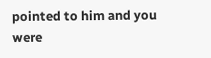pointed to him and you were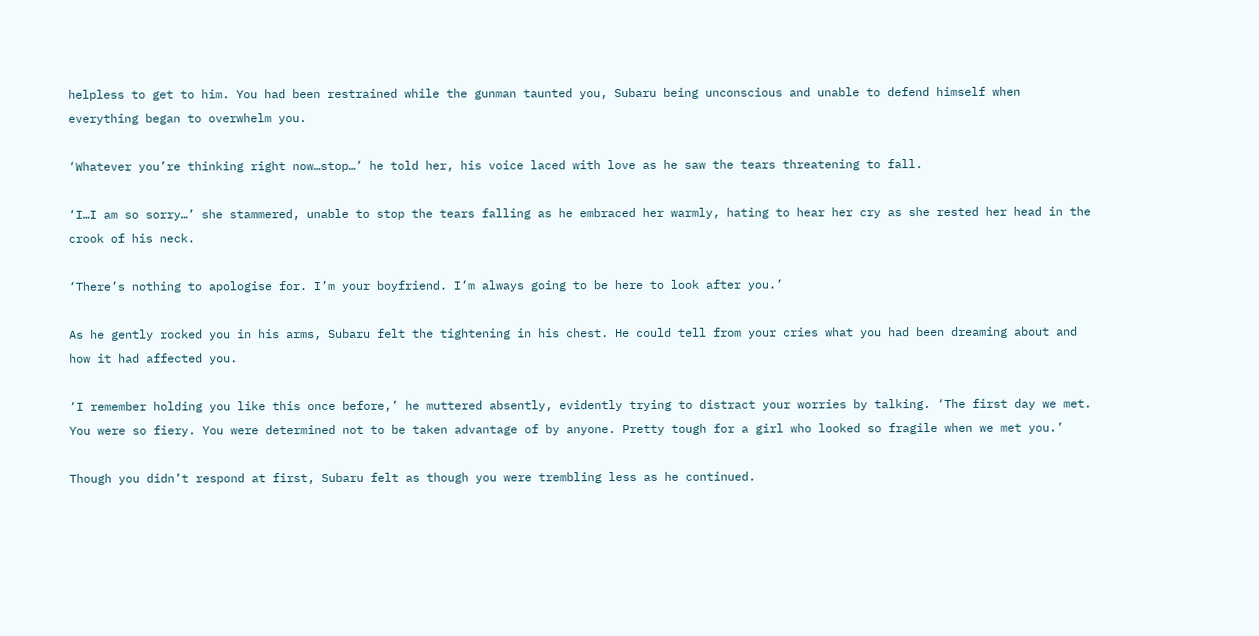helpless to get to him. You had been restrained while the gunman taunted you, Subaru being unconscious and unable to defend himself when everything began to overwhelm you.

‘Whatever you’re thinking right now…stop…’ he told her, his voice laced with love as he saw the tears threatening to fall.

‘I…I am so sorry…’ she stammered, unable to stop the tears falling as he embraced her warmly, hating to hear her cry as she rested her head in the crook of his neck.

‘There’s nothing to apologise for. I’m your boyfriend. I’m always going to be here to look after you.’

As he gently rocked you in his arms, Subaru felt the tightening in his chest. He could tell from your cries what you had been dreaming about and how it had affected you.

‘I remember holding you like this once before,’ he muttered absently, evidently trying to distract your worries by talking. ‘The first day we met. You were so fiery. You were determined not to be taken advantage of by anyone. Pretty tough for a girl who looked so fragile when we met you.’

Though you didn’t respond at first, Subaru felt as though you were trembling less as he continued.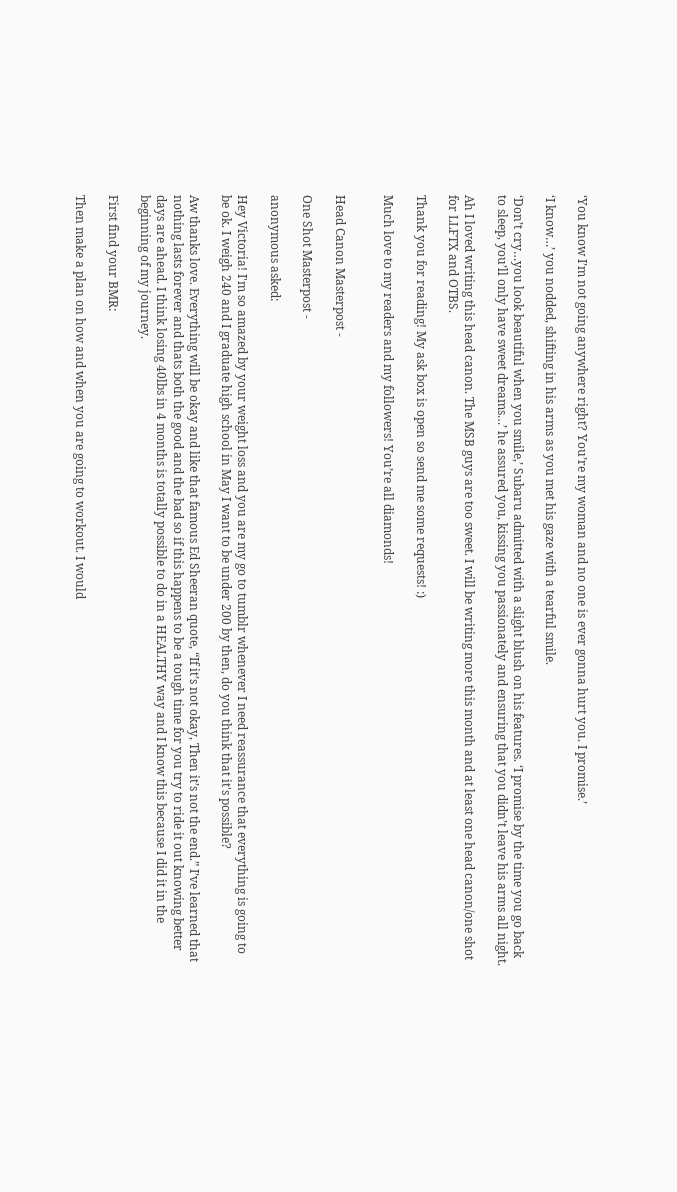‘You know I’m not going anywhere right? You’re my woman and no one is ever gonna hurt you. I promise.’

‘I know…’ you nodded, shifting in his arms as you met his gaze with a tearful smile.

‘Don’t cry…you look beautiful when you smile,’ Subaru admitted with a slight blush on his features. ‘I promise by the time you go back to sleep, you’ll only have sweet dreams…’ he assured you, kissing you passionately and ensuring that you didn’t leave his arms all night.

Ah I loved writing this head canon. The MSB guys are too sweet. I will be writing more this month and at least one head canon/one shot for LLFTX and OTBS.

Thank you for reading! My ask box is open so send me some requests! :)

Much love to my readers and my followers! You’re all diamonds!


Head Canon Masterpost -

One Shot Masterpost -

anonymous asked:

Hey Victoria! I'm so amazed by your weight loss and you are my go to tumblr whenever I need reassurance that everything is going to be ok. I weigh 240 and I graduate high school in May I want to be under 200 by then, do you think that it's possible?

Aw thanks love. Everything will be okay and like that famous Ed Sheeran quote, “If it’s not okay, Then it’s not the end.” I’ve learned that nothing lasts forever and thats both the good and the bad so if this happens to be a tough time for you try to ride it out knowing better days are ahead. I think losing 40lbs in 4 months is totally possible to do in a HEALTHY way and I know this because I did it in the beginning of my journey.

First find your BMR:

Then make a plan on how and when you are going to workout. I would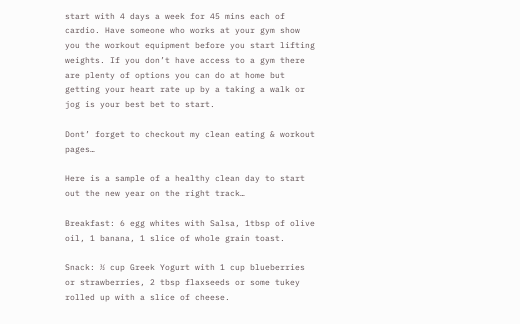start with 4 days a week for 45 mins each of cardio. Have someone who works at your gym show you the workout equipment before you start lifting weights. If you don’t have access to a gym there are plenty of options you can do at home but getting your heart rate up by a taking a walk or jog is your best bet to start.

Dont’ forget to checkout my clean eating & workout pages…

Here is a sample of a healthy clean day to start out the new year on the right track…

Breakfast: 6 egg whites with Salsa, 1tbsp of olive oil, 1 banana, 1 slice of whole grain toast.

Snack: ½ cup Greek Yogurt with 1 cup blueberries or strawberries, 2 tbsp flaxseeds or some tukey rolled up with a slice of cheese.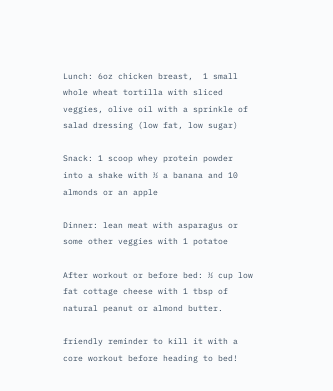Lunch: 6oz chicken breast,  1 small whole wheat tortilla with sliced veggies, olive oil with a sprinkle of salad dressing (low fat, low sugar)

Snack: 1 scoop whey protein powder into a shake with ½ a banana and 10 almonds or an apple

Dinner: lean meat with asparagus or some other veggies with 1 potatoe

After workout or before bed: ½ cup low fat cottage cheese with 1 tbsp of natural peanut or almond butter.

friendly reminder to kill it with a core workout before heading to bed!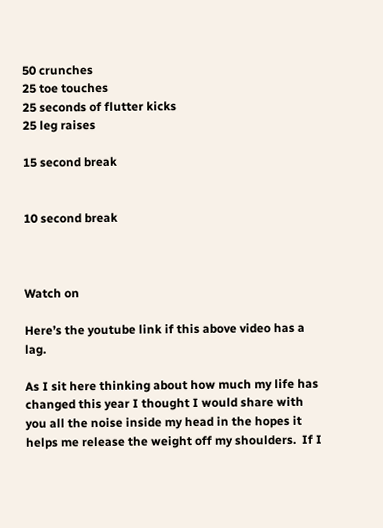50 crunches
25 toe touches
25 seconds of flutter kicks
25 leg raises

15 second break


10 second break



Watch on

Here’s the youtube link if this above video has a lag.

As I sit here thinking about how much my life has changed this year I thought I would share with you all the noise inside my head in the hopes it helps me release the weight off my shoulders.  If I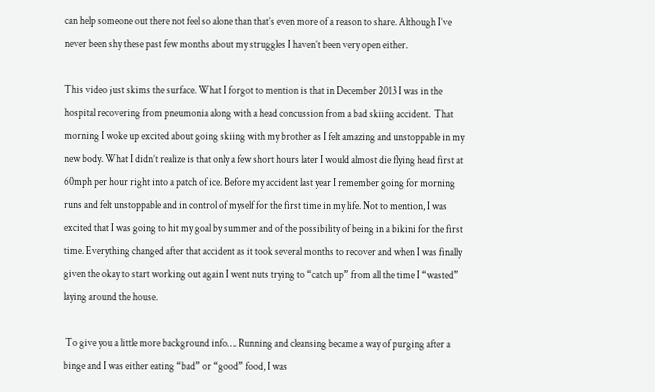can help someone out there not feel so alone than that’s even more of a reason to share. Although I’ve never been shy these past few months about my struggles I haven’t been very open either.

This video just skims the surface. What I forgot to mention is that in December 2013 I was in the hospital recovering from pneumonia along with a head concussion from a bad skiing accident.  That morning I woke up excited about going skiing with my brother as I felt amazing and unstoppable in my new body. What I didn’t realize is that only a few short hours later I would almost die flying head first at 60mph per hour right into a patch of ice. Before my accident last year I remember going for morning runs and felt unstoppable and in control of myself for the first time in my life. Not to mention, I was excited that I was going to hit my goal by summer and of the possibility of being in a bikini for the first time. Everything changed after that accident as it took several months to recover and when I was finally given the okay to start working out again I went nuts trying to “catch up” from all the time I “wasted” laying around the house.

 To give you a little more background info…. Running and cleansing became a way of purging after a binge and I was either eating “bad” or “good” food, I was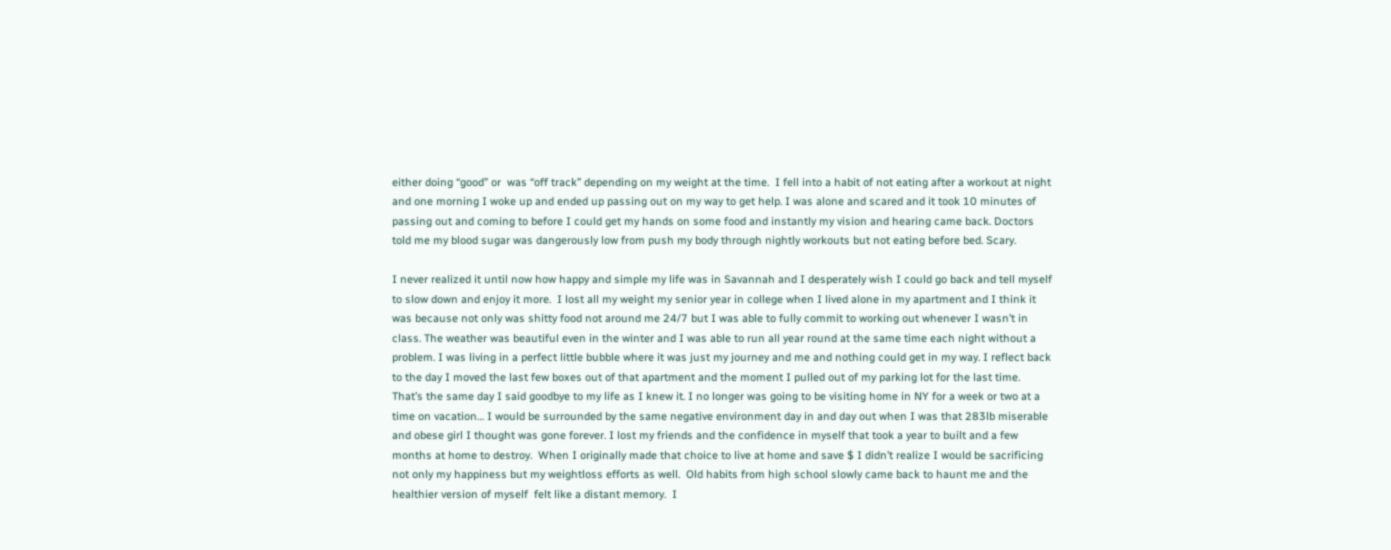either doing “good” or  was “off track” depending on my weight at the time.  I fell into a habit of not eating after a workout at night and one morning I woke up and ended up passing out on my way to get help. I was alone and scared and it took 10 minutes of passing out and coming to before I could get my hands on some food and instantly my vision and hearing came back. Doctors told me my blood sugar was dangerously low from push my body through nightly workouts but not eating before bed. Scary.

I never realized it until now how happy and simple my life was in Savannah and I desperately wish I could go back and tell myself to slow down and enjoy it more.  I lost all my weight my senior year in college when I lived alone in my apartment and I think it was because not only was shitty food not around me 24/7 but I was able to fully commit to working out whenever I wasn’t in class. The weather was beautiful even in the winter and I was able to run all year round at the same time each night without a problem. I was living in a perfect little bubble where it was just my journey and me and nothing could get in my way. I reflect back to the day I moved the last few boxes out of that apartment and the moment I pulled out of my parking lot for the last time. That’s the same day I said goodbye to my life as I knew it. I no longer was going to be visiting home in NY for a week or two at a time on vacation… I would be surrounded by the same negative environment day in and day out when I was that 283lb miserable and obese girl I thought was gone forever. I lost my friends and the confidence in myself that took a year to built and a few months at home to destroy.  When I originally made that choice to live at home and save $ I didn’t realize I would be sacrificing not only my happiness but my weightloss efforts as well.  Old habits from high school slowly came back to haunt me and the healthier version of myself  felt like a distant memory.  I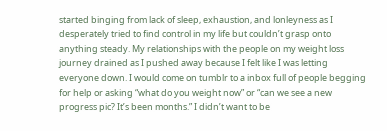started binging from lack of sleep, exhaustion, and lonleyness as I desperately tried to find control in my life but couldn’t grasp onto anything steady. My relationships with the people on my weight loss journey drained as I pushed away because I felt like I was letting everyone down. I would come on tumblr to a inbox full of people begging for help or asking “what do you weight now” or “can we see a new progress pic? It’s been months.” I didn’t want to be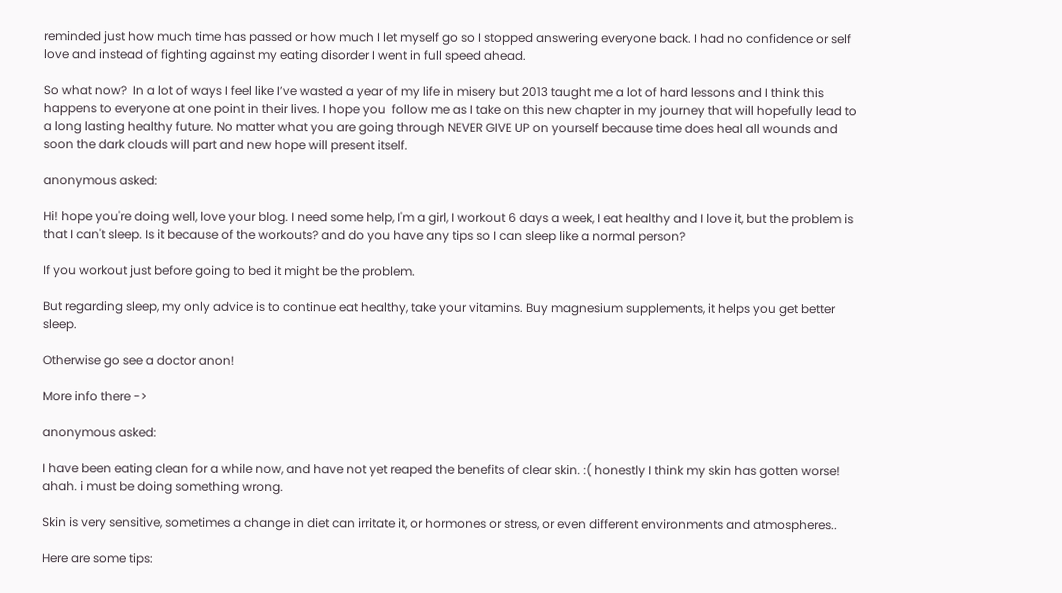reminded just how much time has passed or how much I let myself go so I stopped answering everyone back. I had no confidence or self love and instead of fighting against my eating disorder I went in full speed ahead.

So what now?  In a lot of ways I feel like I’ve wasted a year of my life in misery but 2013 taught me a lot of hard lessons and I think this happens to everyone at one point in their lives. I hope you  follow me as I take on this new chapter in my journey that will hopefully lead to a long lasting healthy future. No matter what you are going through NEVER GIVE UP on yourself because time does heal all wounds and soon the dark clouds will part and new hope will present itself.

anonymous asked:

Hi! hope you're doing well, love your blog. I need some help, I'm a girl, I workout 6 days a week, I eat healthy and I love it, but the problem is that I can't sleep. Is it because of the workouts? and do you have any tips so I can sleep like a normal person?

If you workout just before going to bed it might be the problem.

But regarding sleep, my only advice is to continue eat healthy, take your vitamins. Buy magnesium supplements, it helps you get better sleep.

Otherwise go see a doctor anon!

More info there ->

anonymous asked:

I have been eating clean for a while now, and have not yet reaped the benefits of clear skin. :( honestly I think my skin has gotten worse! ahah. i must be doing something wrong.

Skin is very sensitive, sometimes a change in diet can irritate it, or hormones or stress, or even different environments and atmospheres..

Here are some tips: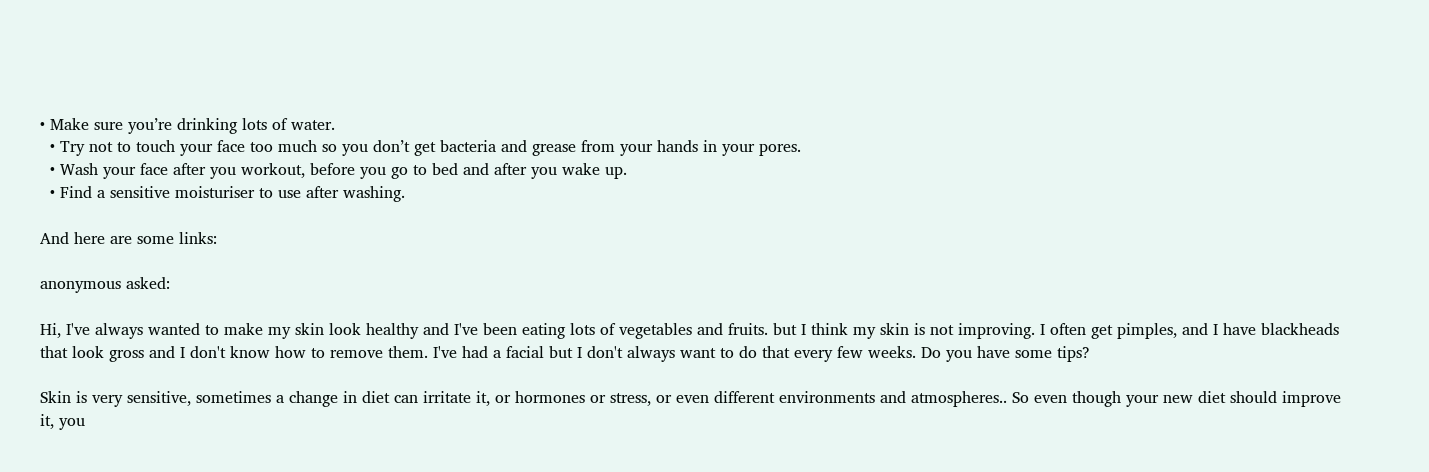• Make sure you’re drinking lots of water.
  • Try not to touch your face too much so you don’t get bacteria and grease from your hands in your pores.
  • Wash your face after you workout, before you go to bed and after you wake up.
  • Find a sensitive moisturiser to use after washing.

And here are some links:

anonymous asked:

Hi, I've always wanted to make my skin look healthy and I've been eating lots of vegetables and fruits. but I think my skin is not improving. I often get pimples, and I have blackheads that look gross and I don't know how to remove them. I've had a facial but I don't always want to do that every few weeks. Do you have some tips?

Skin is very sensitive, sometimes a change in diet can irritate it, or hormones or stress, or even different environments and atmospheres.. So even though your new diet should improve it, you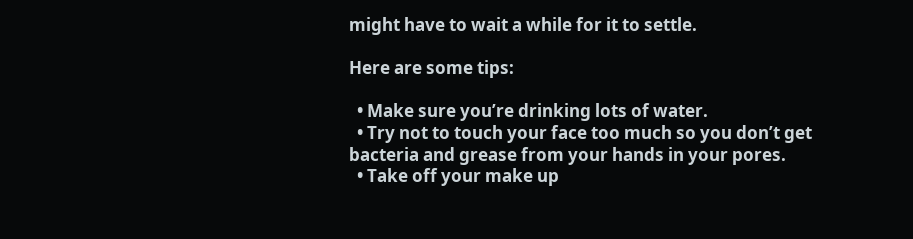might have to wait a while for it to settle.

Here are some tips:

  • Make sure you’re drinking lots of water.
  • Try not to touch your face too much so you don’t get bacteria and grease from your hands in your pores.
  • Take off your make up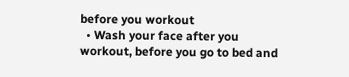before you workout
  • Wash your face after you workout, before you go to bed and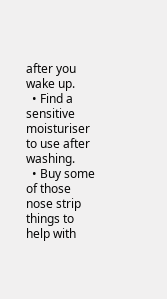after you wake up.
  • Find a sensitive moisturiser to use after washing.
  • Buy some of those nose strip things to help with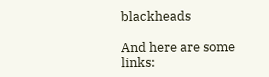blackheads

And here are some links: